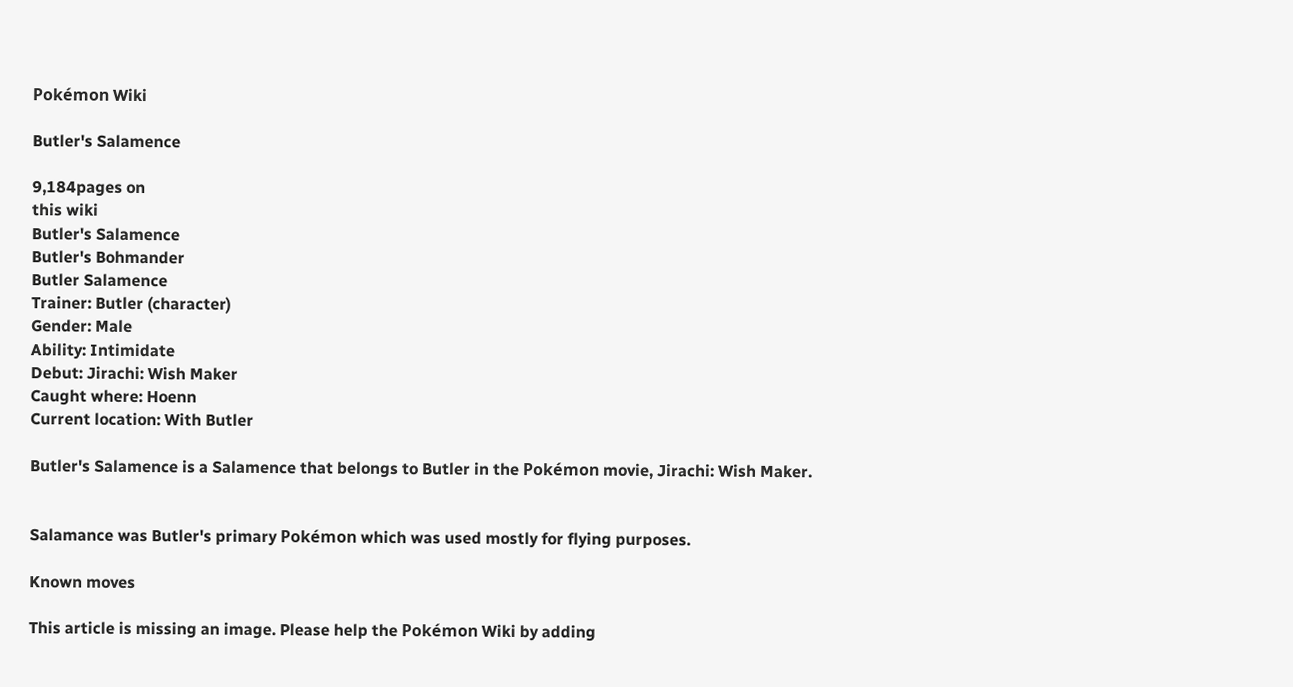Pokémon Wiki

Butler's Salamence

9,184pages on
this wiki
Butler's Salamence
Butler's Bohmander
Butler Salamence
Trainer: Butler (character)
Gender: Male
Ability: Intimidate
Debut: Jirachi: Wish Maker
Caught where: Hoenn
Current location: With Butler

Butler's Salamence is a Salamence that belongs to Butler in the Pokémon movie, Jirachi: Wish Maker.


Salamance was Butler's primary Pokémon which was used mostly for flying purposes.

Known moves

This article is missing an image. Please help the Pokémon Wiki by adding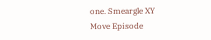one. Smeargle XY
Move Episode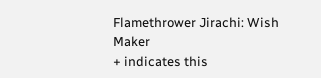Flamethrower Jirachi: Wish Maker
+ indicates this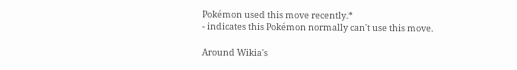Pokémon used this move recently.*
- indicates this Pokémon normally can't use this move.

Around Wikia's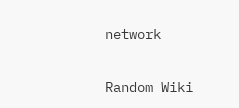network

Random Wiki